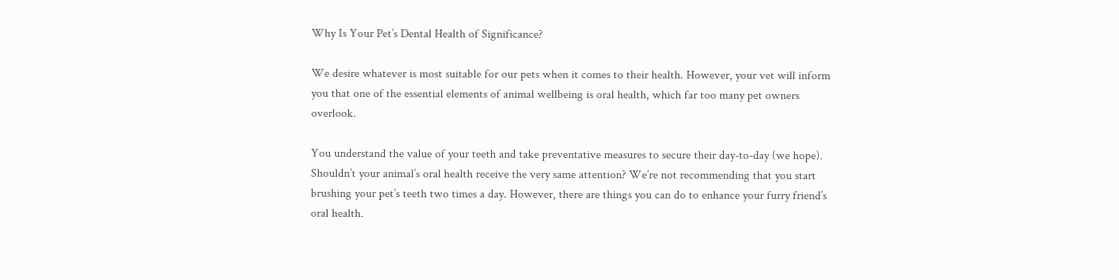Why Is Your Pet’s Dental Health of Significance?

We desire whatever is most suitable for our pets when it comes to their health. However, your vet will inform you that one of the essential elements of animal wellbeing is oral health, which far too many pet owners overlook.

You understand the value of your teeth and take preventative measures to secure their day-to-day (we hope). Shouldn’t your animal’s oral health receive the very same attention? We’re not recommending that you start brushing your pet’s teeth two times a day. However, there are things you can do to enhance your furry friend’s oral health.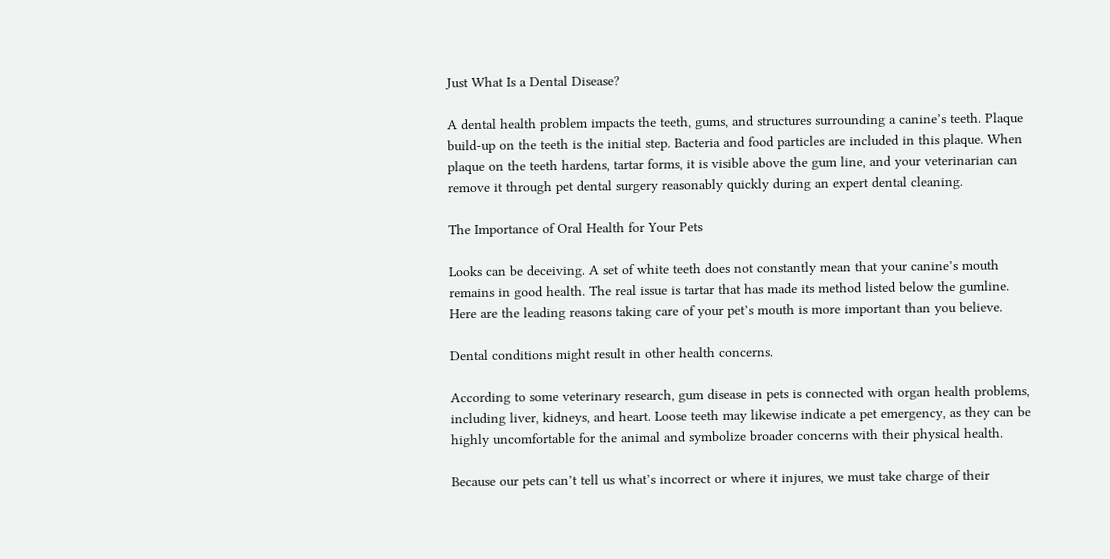Just What Is a Dental Disease?

A dental health problem impacts the teeth, gums, and structures surrounding a canine’s teeth. Plaque build-up on the teeth is the initial step. Bacteria and food particles are included in this plaque. When plaque on the teeth hardens, tartar forms, it is visible above the gum line, and your veterinarian can remove it through pet dental surgery reasonably quickly during an expert dental cleaning.

The Importance of Oral Health for Your Pets

Looks can be deceiving. A set of white teeth does not constantly mean that your canine’s mouth remains in good health. The real issue is tartar that has made its method listed below the gumline. Here are the leading reasons taking care of your pet’s mouth is more important than you believe.

Dental conditions might result in other health concerns.

According to some veterinary research, gum disease in pets is connected with organ health problems, including liver, kidneys, and heart. Loose teeth may likewise indicate a pet emergency, as they can be highly uncomfortable for the animal and symbolize broader concerns with their physical health.

Because our pets can’t tell us what’s incorrect or where it injures, we must take charge of their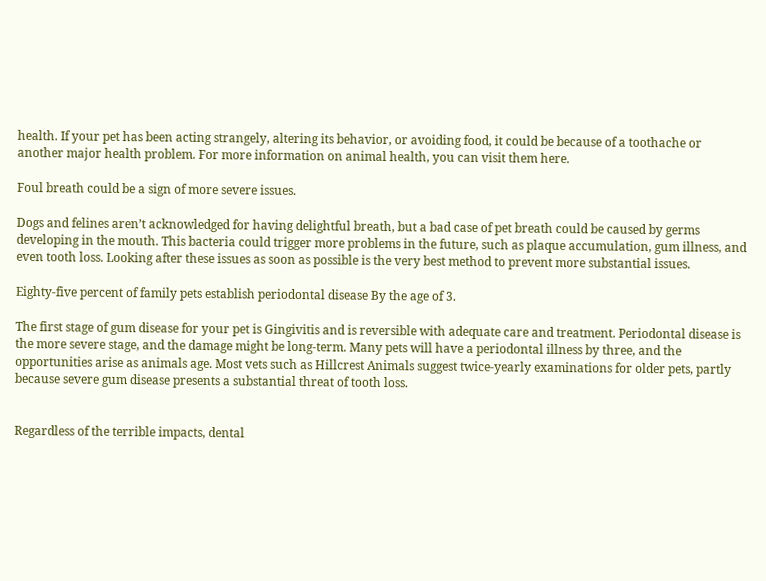health. If your pet has been acting strangely, altering its behavior, or avoiding food, it could be because of a toothache or another major health problem. For more information on animal health, you can visit them here.

Foul breath could be a sign of more severe issues.

Dogs and felines aren’t acknowledged for having delightful breath, but a bad case of pet breath could be caused by germs developing in the mouth. This bacteria could trigger more problems in the future, such as plaque accumulation, gum illness, and even tooth loss. Looking after these issues as soon as possible is the very best method to prevent more substantial issues.

Eighty-five percent of family pets establish periodontal disease By the age of 3.

The first stage of gum disease for your pet is Gingivitis and is reversible with adequate care and treatment. Periodontal disease is the more severe stage, and the damage might be long-term. Many pets will have a periodontal illness by three, and the opportunities arise as animals age. Most vets such as Hillcrest Animals suggest twice-yearly examinations for older pets, partly because severe gum disease presents a substantial threat of tooth loss.


Regardless of the terrible impacts, dental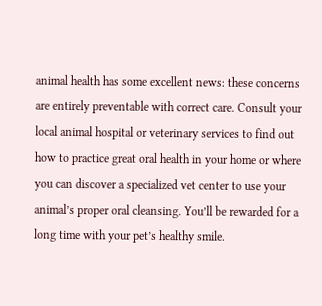animal health has some excellent news: these concerns are entirely preventable with correct care. Consult your local animal hospital or veterinary services to find out how to practice great oral health in your home or where you can discover a specialized vet center to use your animal’s proper oral cleansing. You’ll be rewarded for a long time with your pet’s healthy smile.